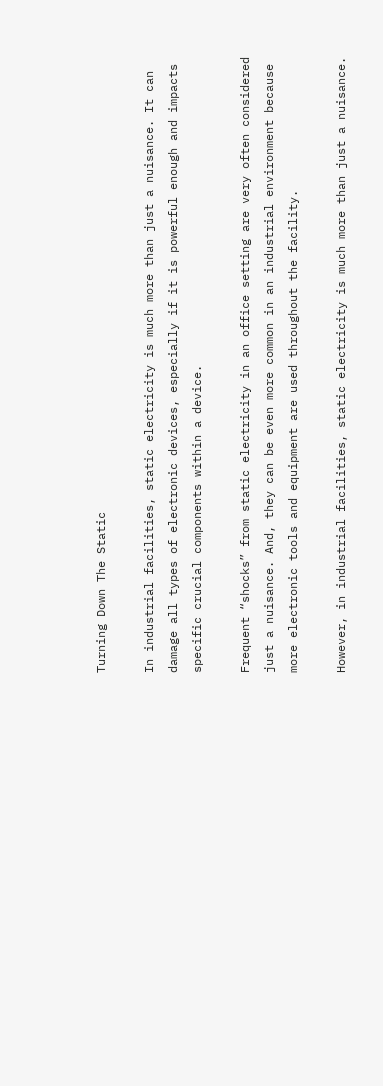Turning Down The Static

In industrial facilities, static electricity is much more than just a nuisance. It can damage all types of electronic devices, especially if it is powerful enough and impacts specific crucial components within a device.

Frequent “shocks” from static electricity in an office setting are very often considered just a nuisance. And, they can be even more common in an industrial environment because more electronic tools and equipment are used throughout the facility.

However, in industrial facilities, static electricity is much more than just a nuisance.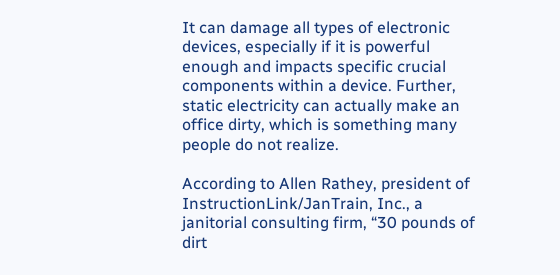It can damage all types of electronic devices, especially if it is powerful enough and impacts specific crucial components within a device. Further, static electricity can actually make an office dirty, which is something many people do not realize.

According to Allen Rathey, president of InstructionLink/JanTrain, Inc., a janitorial consulting firm, “30 pounds of dirt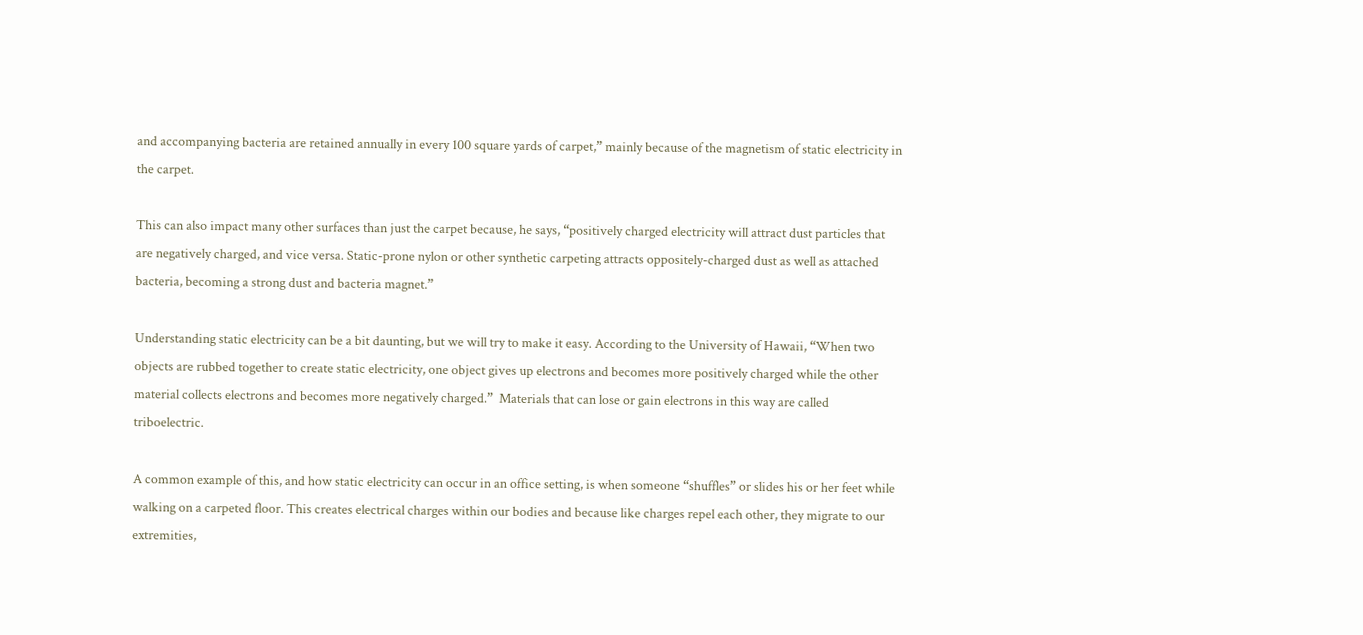and accompanying bacteria are retained annually in every 100 square yards of carpet,” mainly because of the magnetism of static electricity in the carpet.

This can also impact many other surfaces than just the carpet because, he says, “positively charged electricity will attract dust particles that are negatively charged, and vice versa. Static-prone nylon or other synthetic carpeting attracts oppositely-charged dust as well as attached bacteria, becoming a strong dust and bacteria magnet.”

Understanding static electricity can be a bit daunting, but we will try to make it easy. According to the University of Hawaii, “When two objects are rubbed together to create static electricity, one object gives up electrons and becomes more positively charged while the other material collects electrons and becomes more negatively charged.”  Materials that can lose or gain electrons in this way are called triboelectric.

A common example of this, and how static electricity can occur in an office setting, is when someone “shuffles” or slides his or her feet while walking on a carpeted floor. This creates electrical charges within our bodies and because like charges repel each other, they migrate to our extremities,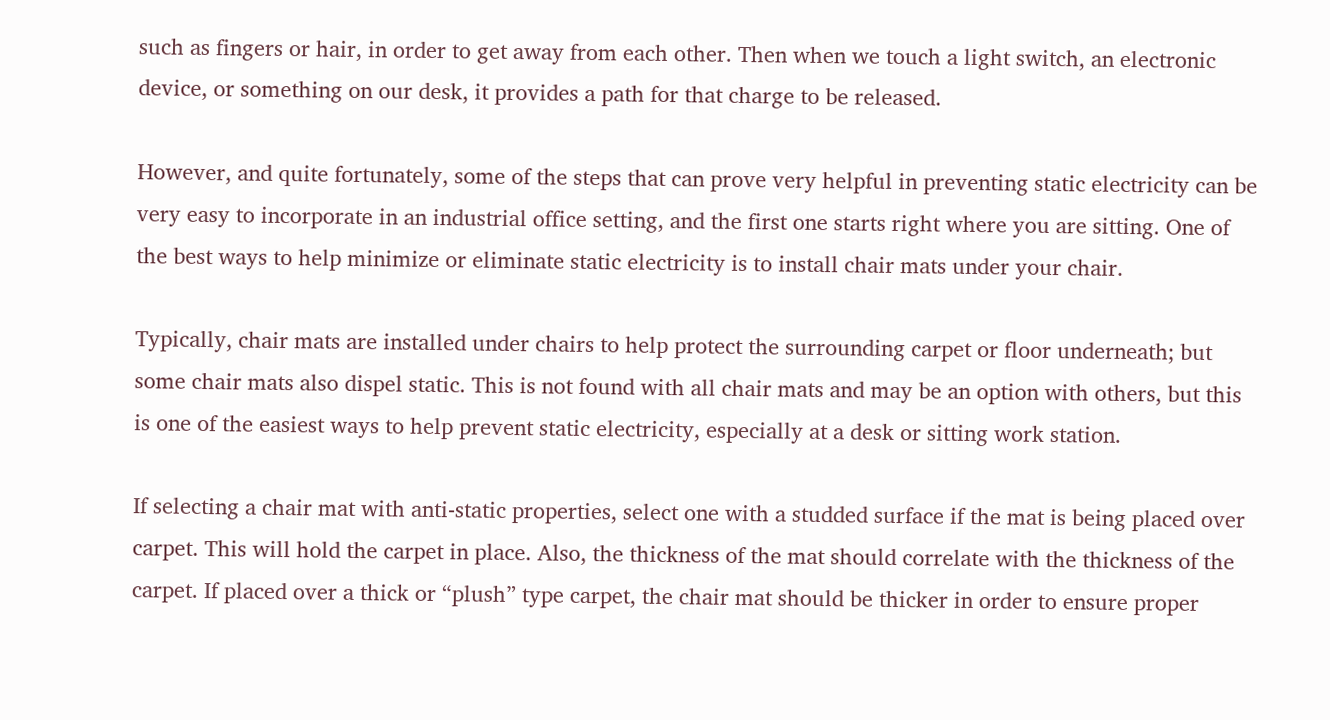such as fingers or hair, in order to get away from each other. Then when we touch a light switch, an electronic device, or something on our desk, it provides a path for that charge to be released.

However, and quite fortunately, some of the steps that can prove very helpful in preventing static electricity can be very easy to incorporate in an industrial office setting, and the first one starts right where you are sitting. One of the best ways to help minimize or eliminate static electricity is to install chair mats under your chair.

Typically, chair mats are installed under chairs to help protect the surrounding carpet or floor underneath; but some chair mats also dispel static. This is not found with all chair mats and may be an option with others, but this is one of the easiest ways to help prevent static electricity, especially at a desk or sitting work station.

If selecting a chair mat with anti-static properties, select one with a studded surface if the mat is being placed over carpet. This will hold the carpet in place. Also, the thickness of the mat should correlate with the thickness of the carpet. If placed over a thick or “plush” type carpet, the chair mat should be thicker in order to ensure proper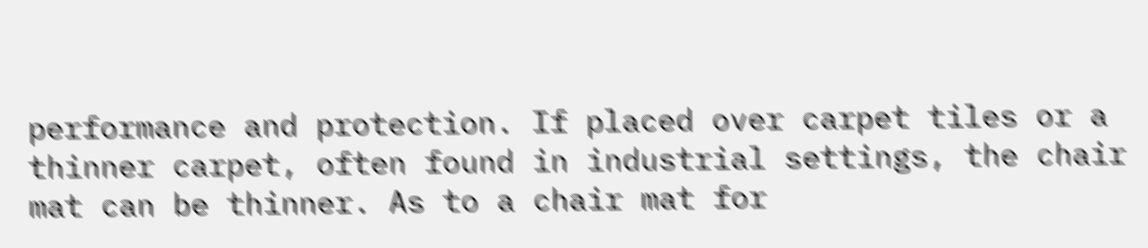performance and protection. If placed over carpet tiles or a thinner carpet, often found in industrial settings, the chair mat can be thinner. As to a chair mat for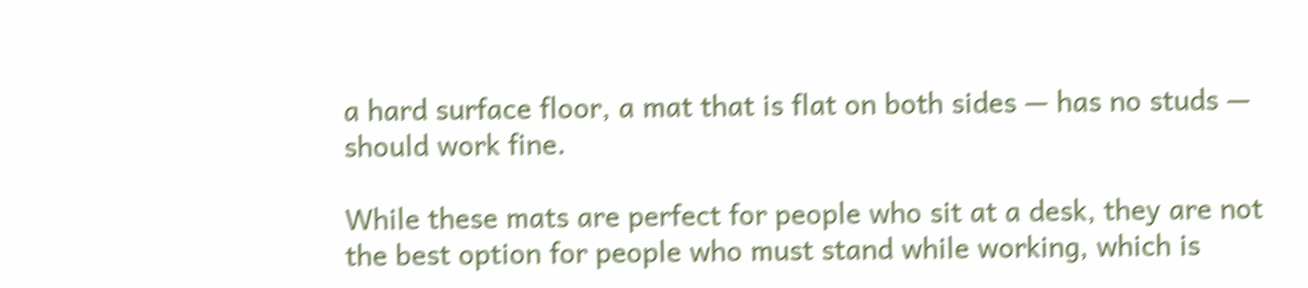a hard surface floor, a mat that is flat on both sides — has no studs — should work fine.

While these mats are perfect for people who sit at a desk, they are not the best option for people who must stand while working, which is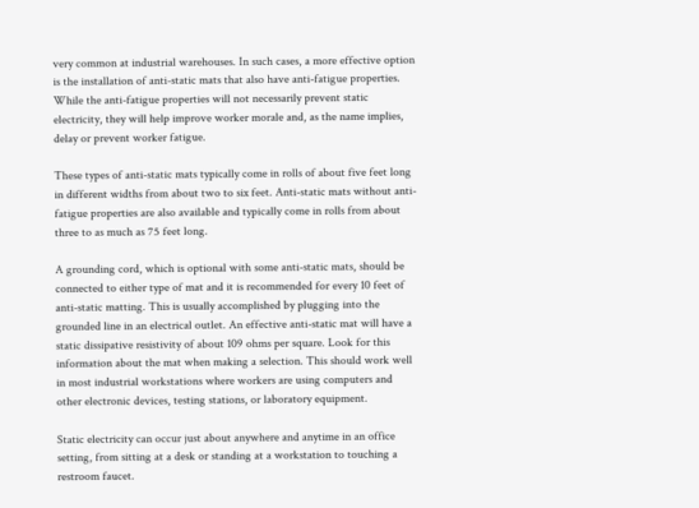very common at industrial warehouses. In such cases, a more effective option is the installation of anti-static mats that also have anti-fatigue properties. While the anti-fatigue properties will not necessarily prevent static electricity, they will help improve worker morale and, as the name implies, delay or prevent worker fatigue.

These types of anti-static mats typically come in rolls of about five feet long in different widths from about two to six feet. Anti-static mats without anti-fatigue properties are also available and typically come in rolls from about three to as much as 75 feet long.

A grounding cord, which is optional with some anti-static mats, should be connected to either type of mat and it is recommended for every 10 feet of anti-static matting. This is usually accomplished by plugging into the grounded line in an electrical outlet. An effective anti-static mat will have a static dissipative resistivity of about 109 ohms per square. Look for this information about the mat when making a selection. This should work well in most industrial workstations where workers are using computers and other electronic devices, testing stations, or laboratory equipment.

Static electricity can occur just about anywhere and anytime in an office setting, from sitting at a desk or standing at a workstation to touching a restroom faucet.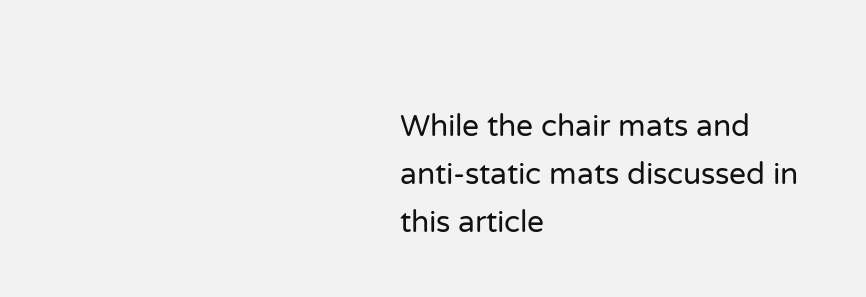While the chair mats and anti-static mats discussed in this article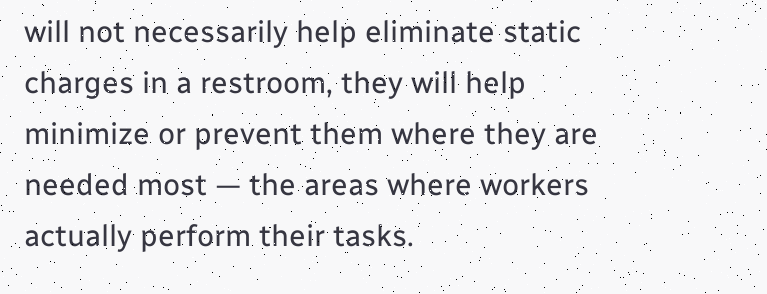will not necessarily help eliminate static charges in a restroom, they will help minimize or prevent them where they are needed most — the areas where workers actually perform their tasks.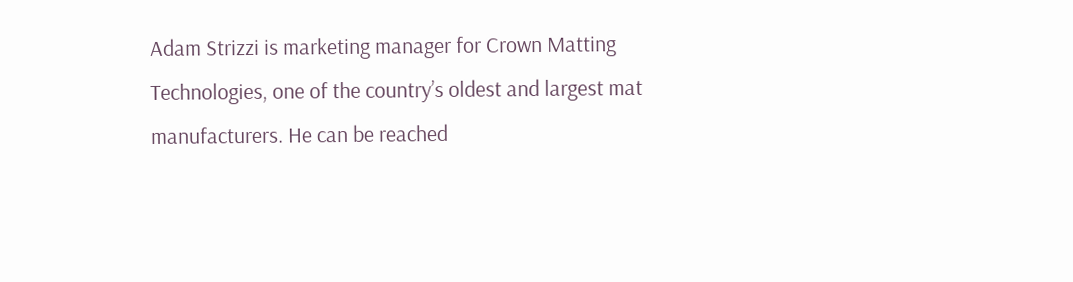Adam Strizzi is marketing manager for Crown Matting Technologies, one of the country’s oldest and largest mat manufacturers. He can be reached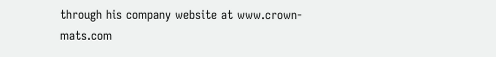through his company website at www.crown-mats.com